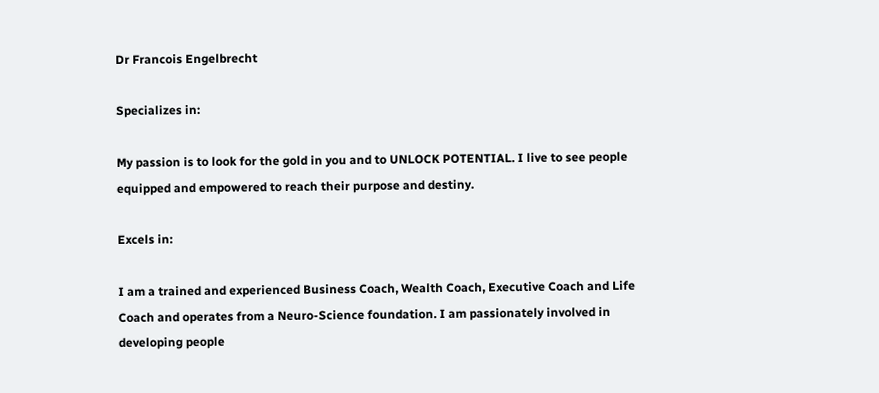Dr Francois Engelbrecht

Specializes in:

My passion is to look for the gold in you and to UNLOCK POTENTIAL. I live to see people equipped and empowered to reach their purpose and destiny.

Excels in:

I am a trained and experienced Business Coach, Wealth Coach, Executive Coach and Life Coach and operates from a Neuro-Science foundation. I am passionately involved in developing people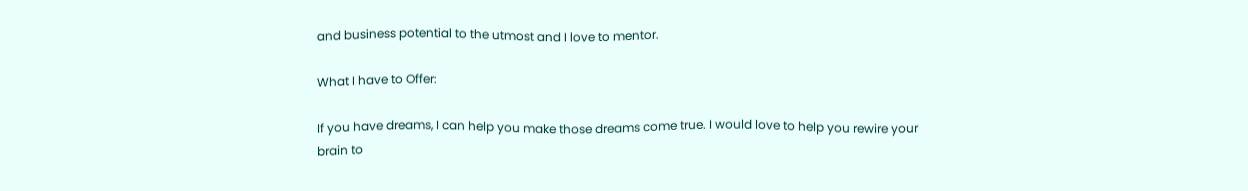and business potential to the utmost and I love to mentor.

What I have to Offer:

If you have dreams, I can help you make those dreams come true. I would love to help you rewire your brain to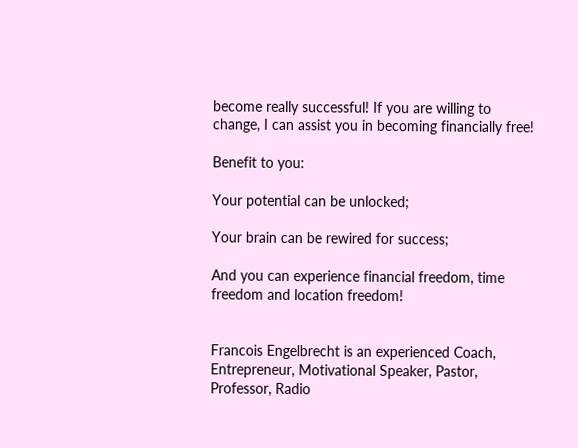become really successful! If you are willing to change, I can assist you in becoming financially free!

Benefit to you:

Your potential can be unlocked;

Your brain can be rewired for success;

And you can experience financial freedom, time freedom and location freedom!


Francois Engelbrecht is an experienced Coach, Entrepreneur, Motivational Speaker, Pastor, Professor, Radio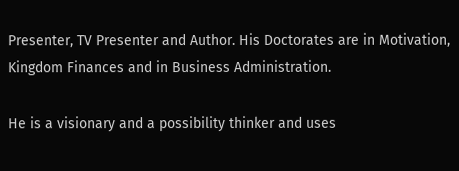Presenter, TV Presenter and Author. His Doctorates are in Motivation, Kingdom Finances and in Business Administration.

He is a visionary and a possibility thinker and uses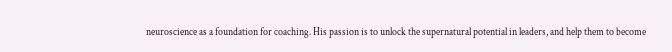neuroscience as a foundation for coaching. His passion is to unlock the supernatural potential in leaders, and help them to become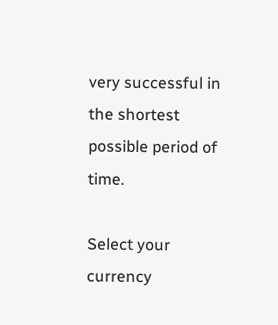very successful in the shortest possible period of time.

Select your currency